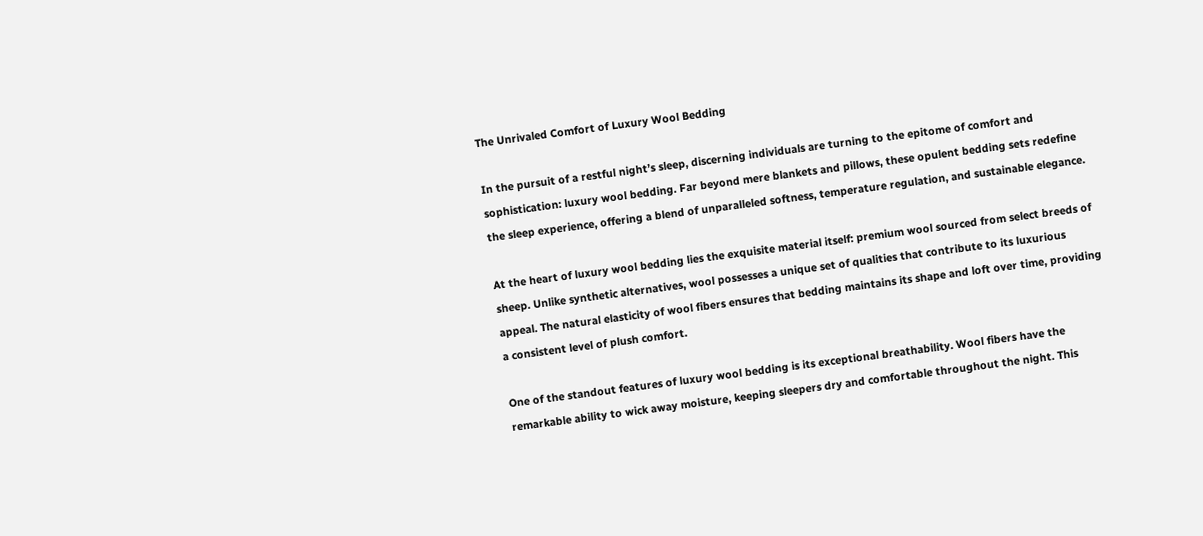The Unrivaled Comfort of Luxury Wool Bedding

In the pursuit of a restful night’s sleep, discerning individuals are turning to the epitome of comfort and sophistication: luxury wool bedding. Far beyond mere blankets and pillows, these opulent bedding sets redefine the sleep experience, offering a blend of unparalleled softness, temperature regulation, and sustainable elegance.

At the heart of luxury wool bedding lies the exquisite material itself: premium wool sourced from select breeds of sheep. Unlike synthetic alternatives, wool possesses a unique set of qualities that contribute to its luxurious appeal. The natural elasticity of wool fibers ensures that bedding maintains its shape and loft over time, providing a consistent level of plush comfort.

One of the standout features of luxury wool bedding is its exceptional breathability. Wool fibers have the remarkable ability to wick away moisture, keeping sleepers dry and comfortable throughout the night. This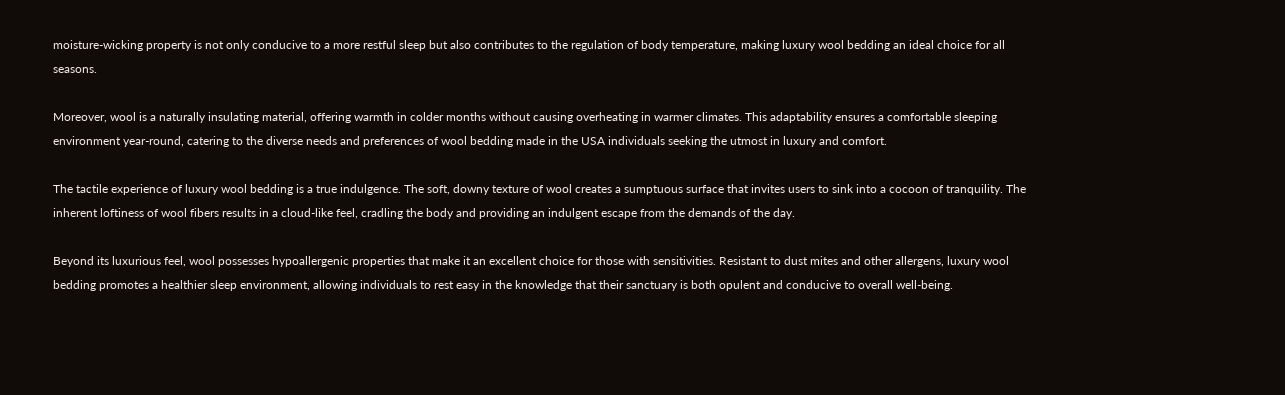moisture-wicking property is not only conducive to a more restful sleep but also contributes to the regulation of body temperature, making luxury wool bedding an ideal choice for all seasons.

Moreover, wool is a naturally insulating material, offering warmth in colder months without causing overheating in warmer climates. This adaptability ensures a comfortable sleeping environment year-round, catering to the diverse needs and preferences of wool bedding made in the USA individuals seeking the utmost in luxury and comfort.

The tactile experience of luxury wool bedding is a true indulgence. The soft, downy texture of wool creates a sumptuous surface that invites users to sink into a cocoon of tranquility. The inherent loftiness of wool fibers results in a cloud-like feel, cradling the body and providing an indulgent escape from the demands of the day.

Beyond its luxurious feel, wool possesses hypoallergenic properties that make it an excellent choice for those with sensitivities. Resistant to dust mites and other allergens, luxury wool bedding promotes a healthier sleep environment, allowing individuals to rest easy in the knowledge that their sanctuary is both opulent and conducive to overall well-being.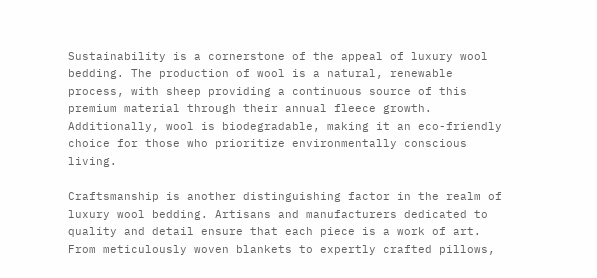Sustainability is a cornerstone of the appeal of luxury wool bedding. The production of wool is a natural, renewable process, with sheep providing a continuous source of this premium material through their annual fleece growth. Additionally, wool is biodegradable, making it an eco-friendly choice for those who prioritize environmentally conscious living.

Craftsmanship is another distinguishing factor in the realm of luxury wool bedding. Artisans and manufacturers dedicated to quality and detail ensure that each piece is a work of art. From meticulously woven blankets to expertly crafted pillows,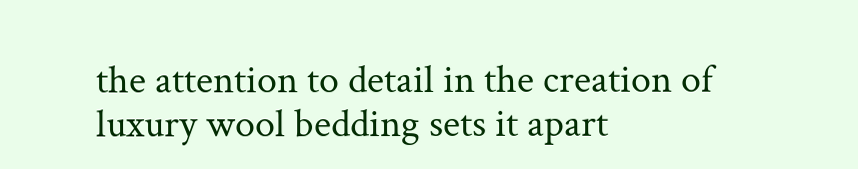the attention to detail in the creation of luxury wool bedding sets it apart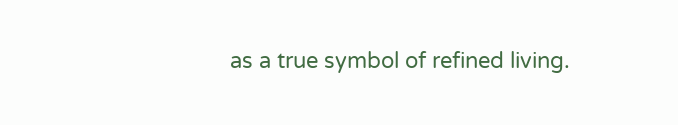as a true symbol of refined living.